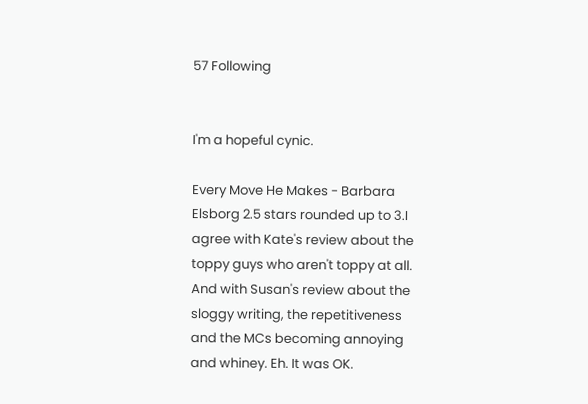57 Following


I'm a hopeful cynic.

Every Move He Makes - Barbara Elsborg 2.5 stars rounded up to 3.I agree with Kate's review about the toppy guys who aren't toppy at all. And with Susan's review about the sloggy writing, the repetitiveness and the MCs becoming annoying and whiney. Eh. It was OK.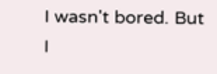I wasn't bored. But I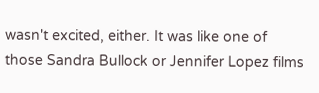wasn't excited, either. It was like one of those Sandra Bullock or Jennifer Lopez films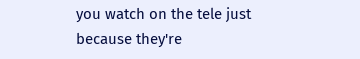you watch on the tele just because they're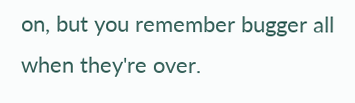on, but you remember bugger all when they're over.